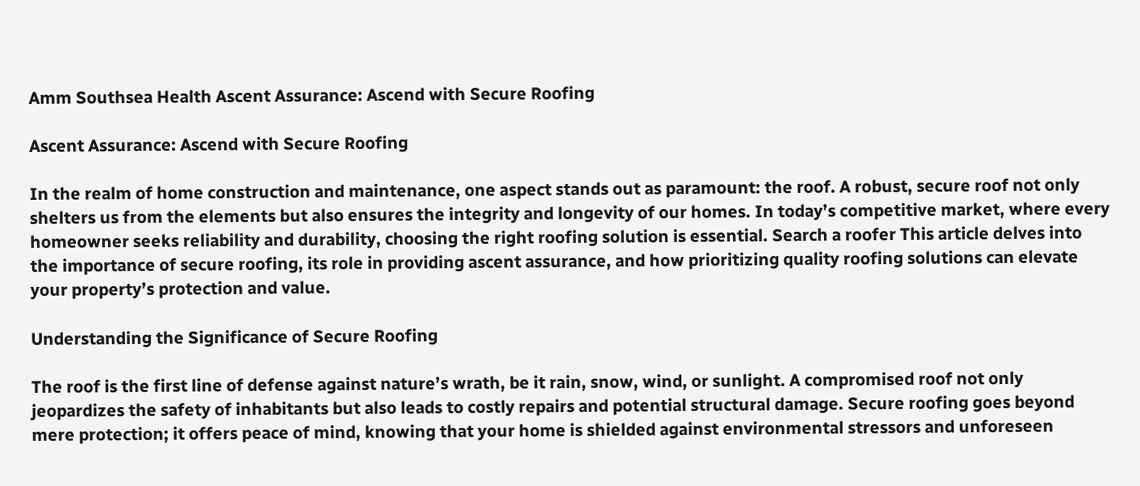Amm Southsea Health Ascent Assurance: Ascend with Secure Roofing

Ascent Assurance: Ascend with Secure Roofing

In the realm of home construction and maintenance, one aspect stands out as paramount: the roof. A robust, secure roof not only shelters us from the elements but also ensures the integrity and longevity of our homes. In today’s competitive market, where every homeowner seeks reliability and durability, choosing the right roofing solution is essential. Search a roofer This article delves into the importance of secure roofing, its role in providing ascent assurance, and how prioritizing quality roofing solutions can elevate your property’s protection and value.

Understanding the Significance of Secure Roofing

The roof is the first line of defense against nature’s wrath, be it rain, snow, wind, or sunlight. A compromised roof not only jeopardizes the safety of inhabitants but also leads to costly repairs and potential structural damage. Secure roofing goes beyond mere protection; it offers peace of mind, knowing that your home is shielded against environmental stressors and unforeseen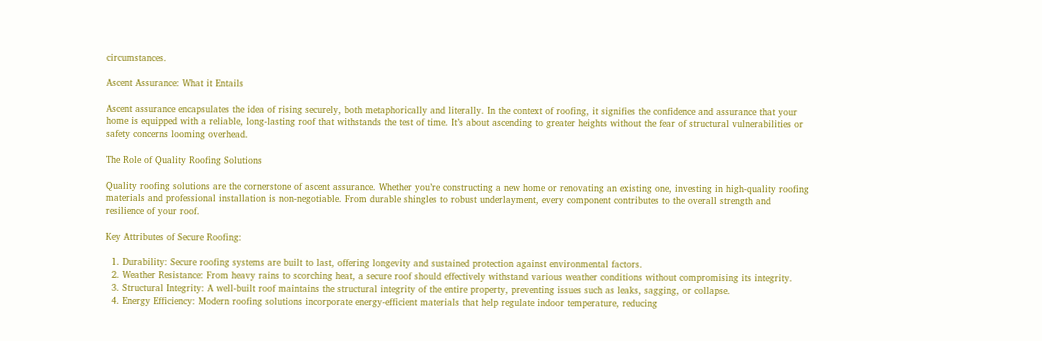circumstances.

Ascent Assurance: What it Entails

Ascent assurance encapsulates the idea of rising securely, both metaphorically and literally. In the context of roofing, it signifies the confidence and assurance that your home is equipped with a reliable, long-lasting roof that withstands the test of time. It’s about ascending to greater heights without the fear of structural vulnerabilities or safety concerns looming overhead.

The Role of Quality Roofing Solutions

Quality roofing solutions are the cornerstone of ascent assurance. Whether you’re constructing a new home or renovating an existing one, investing in high-quality roofing materials and professional installation is non-negotiable. From durable shingles to robust underlayment, every component contributes to the overall strength and resilience of your roof.

Key Attributes of Secure Roofing:

  1. Durability: Secure roofing systems are built to last, offering longevity and sustained protection against environmental factors.
  2. Weather Resistance: From heavy rains to scorching heat, a secure roof should effectively withstand various weather conditions without compromising its integrity.
  3. Structural Integrity: A well-built roof maintains the structural integrity of the entire property, preventing issues such as leaks, sagging, or collapse.
  4. Energy Efficiency: Modern roofing solutions incorporate energy-efficient materials that help regulate indoor temperature, reducing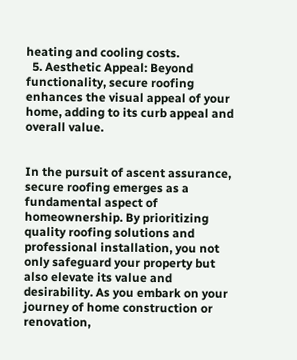heating and cooling costs.
  5. Aesthetic Appeal: Beyond functionality, secure roofing enhances the visual appeal of your home, adding to its curb appeal and overall value.


In the pursuit of ascent assurance, secure roofing emerges as a fundamental aspect of homeownership. By prioritizing quality roofing solutions and professional installation, you not only safeguard your property but also elevate its value and desirability. As you embark on your journey of home construction or renovation,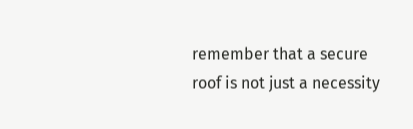remember that a secure roof is not just a necessity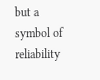but a symbol of reliability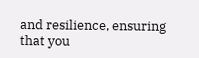and resilience, ensuring that you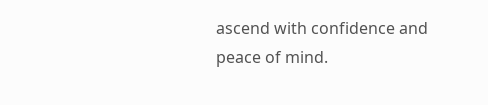ascend with confidence and peace of mind.